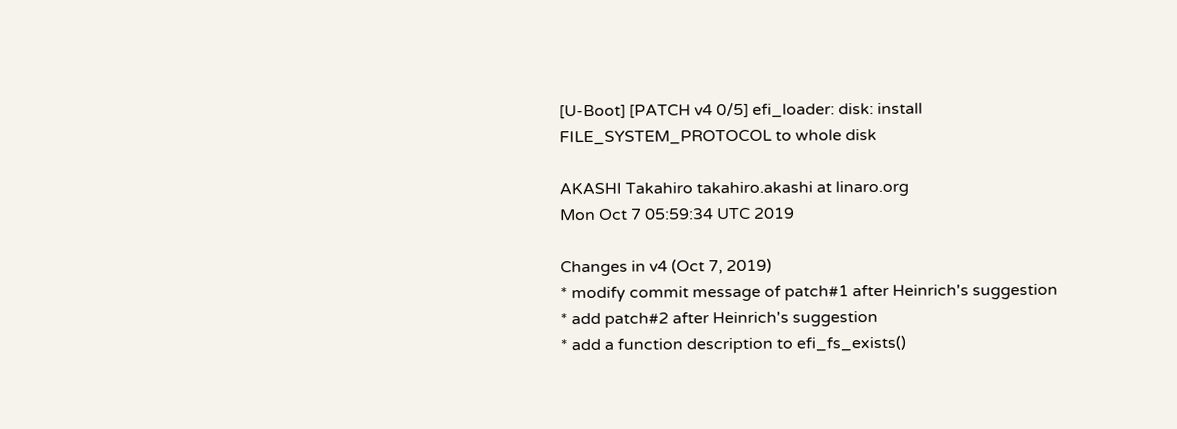[U-Boot] [PATCH v4 0/5] efi_loader: disk: install FILE_SYSTEM_PROTOCOL to whole disk

AKASHI Takahiro takahiro.akashi at linaro.org
Mon Oct 7 05:59:34 UTC 2019

Changes in v4 (Oct 7, 2019)
* modify commit message of patch#1 after Heinrich's suggestion
* add patch#2 after Heinrich's suggestion
* add a function description to efi_fs_exists()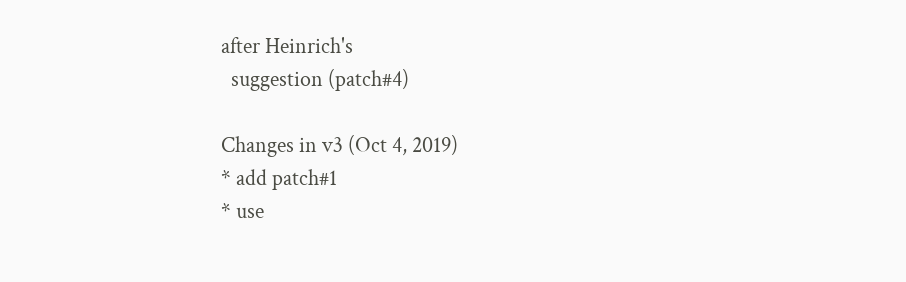after Heinrich's
  suggestion (patch#4)

Changes in v3 (Oct 4, 2019)
* add patch#1
* use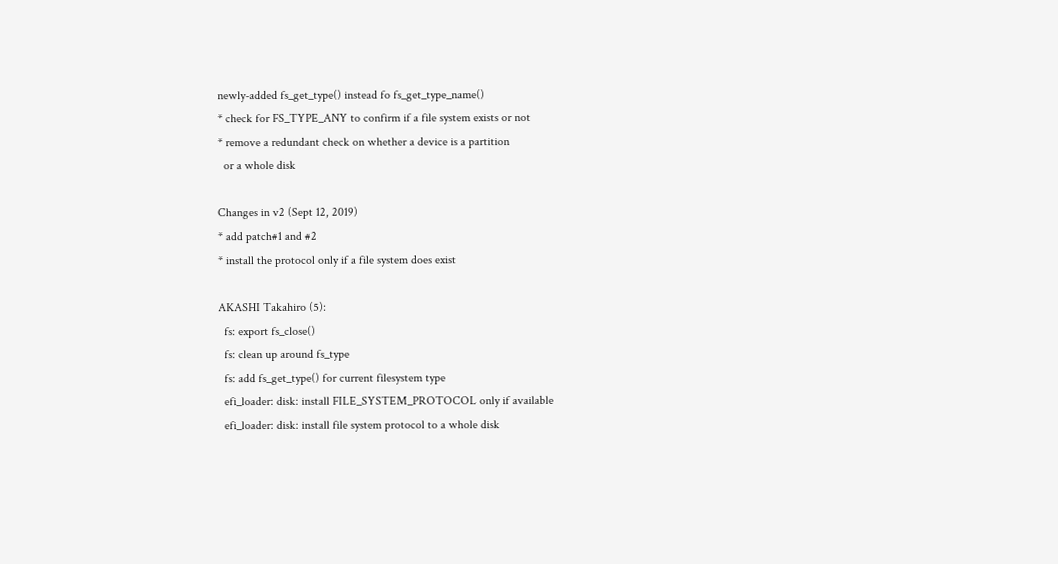newly-added fs_get_type() instead fo fs_get_type_name()
* check for FS_TYPE_ANY to confirm if a file system exists or not
* remove a redundant check on whether a device is a partition
  or a whole disk

Changes in v2 (Sept 12, 2019)
* add patch#1 and #2
* install the protocol only if a file system does exist

AKASHI Takahiro (5):
  fs: export fs_close()
  fs: clean up around fs_type
  fs: add fs_get_type() for current filesystem type
  efi_loader: disk: install FILE_SYSTEM_PROTOCOL only if available
  efi_loader: disk: install file system protocol to a whole disk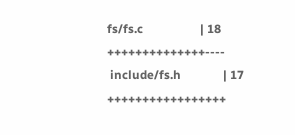fs/fs.c                   | 18 ++++++++++++++----
 include/fs.h              | 17 +++++++++++++++++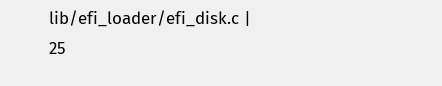lib/efi_loader/efi_disk.c | 25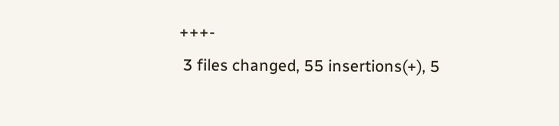+++-
 3 files changed, 55 insertions(+), 5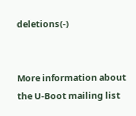deletions(-)


More information about the U-Boot mailing list